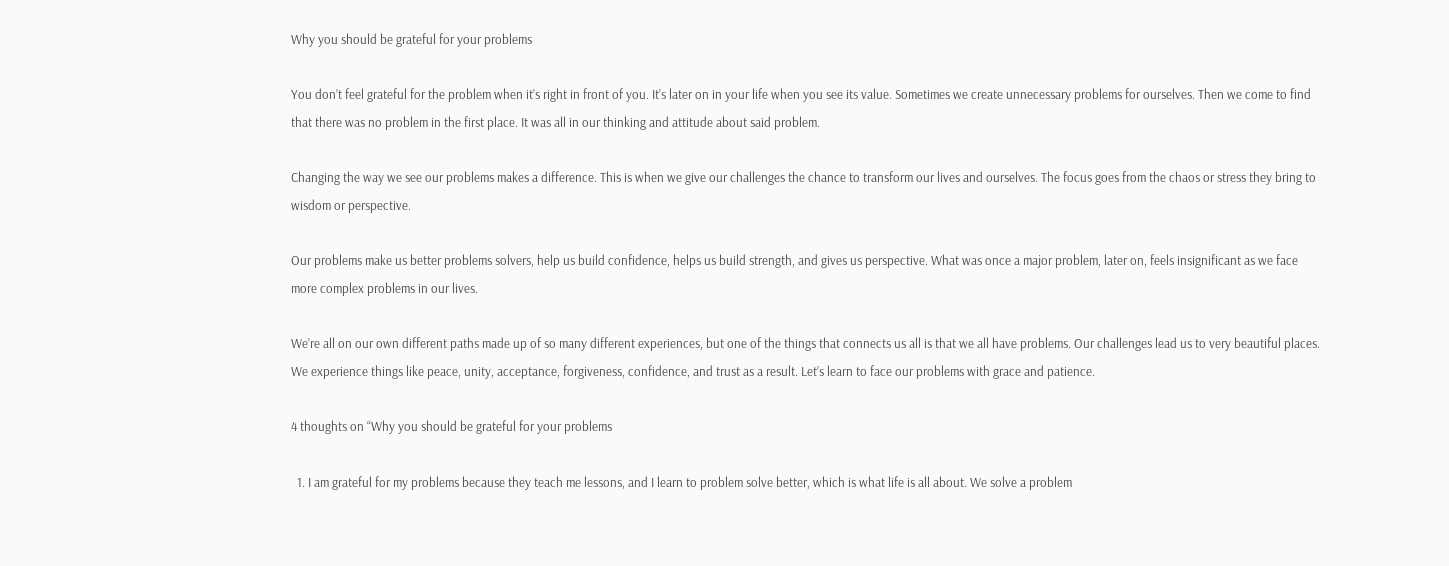Why you should be grateful for your problems

You don’t feel grateful for the problem when it’s right in front of you. It’s later on in your life when you see its value. Sometimes we create unnecessary problems for ourselves. Then we come to find that there was no problem in the first place. It was all in our thinking and attitude about said problem.

Changing the way we see our problems makes a difference. This is when we give our challenges the chance to transform our lives and ourselves. The focus goes from the chaos or stress they bring to wisdom or perspective.

Our problems make us better problems solvers, help us build confidence, helps us build strength, and gives us perspective. What was once a major problem, later on, feels insignificant as we face more complex problems in our lives.

We’re all on our own different paths made up of so many different experiences, but one of the things that connects us all is that we all have problems. Our challenges lead us to very beautiful places. We experience things like peace, unity, acceptance, forgiveness, confidence, and trust as a result. Let’s learn to face our problems with grace and patience.

4 thoughts on “Why you should be grateful for your problems

  1. I am grateful for my problems because they teach me lessons, and I learn to problem solve better, which is what life is all about. We solve a problem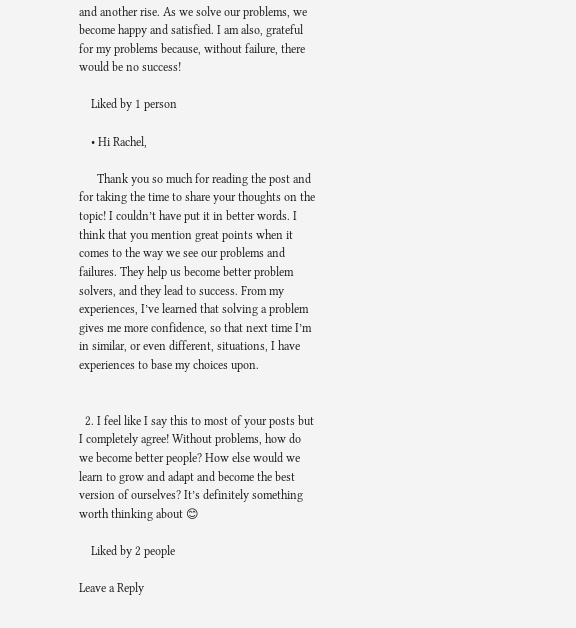and another rise. As we solve our problems, we become happy and satisfied. I am also, grateful for my problems because, without failure, there would be no success!

    Liked by 1 person

    • Hi Rachel,

      Thank you so much for reading the post and for taking the time to share your thoughts on the topic! I couldn’t have put it in better words. I think that you mention great points when it comes to the way we see our problems and failures. They help us become better problem solvers, and they lead to success. From my experiences, I’ve learned that solving a problem gives me more confidence, so that next time I’m in similar, or even different, situations, I have experiences to base my choices upon.


  2. I feel like I say this to most of your posts but I completely agree! Without problems, how do we become better people? How else would we learn to grow and adapt and become the best version of ourselves? It’s definitely something worth thinking about 😊

    Liked by 2 people

Leave a Reply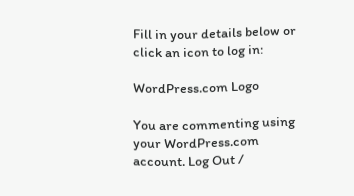Fill in your details below or click an icon to log in:

WordPress.com Logo

You are commenting using your WordPress.com account. Log Out /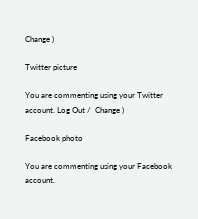Change )

Twitter picture

You are commenting using your Twitter account. Log Out /  Change )

Facebook photo

You are commenting using your Facebook account.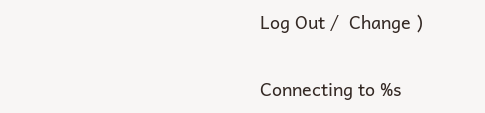Log Out /  Change )

Connecting to %s